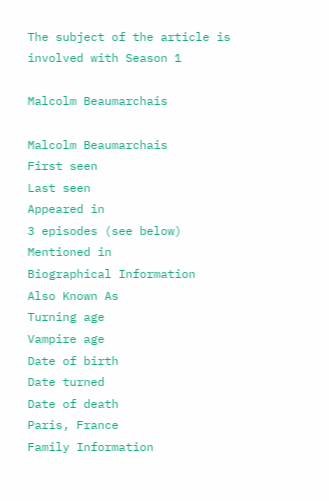The subject of the article is involved with Season 1

Malcolm Beaumarchais

Malcolm Beaumarchais
First seen
Last seen
Appeared in
3 episodes (see below)
Mentioned in
Biographical Information
Also Known As
Turning age
Vampire age
Date of birth
Date turned
Date of death
Paris, France
Family Information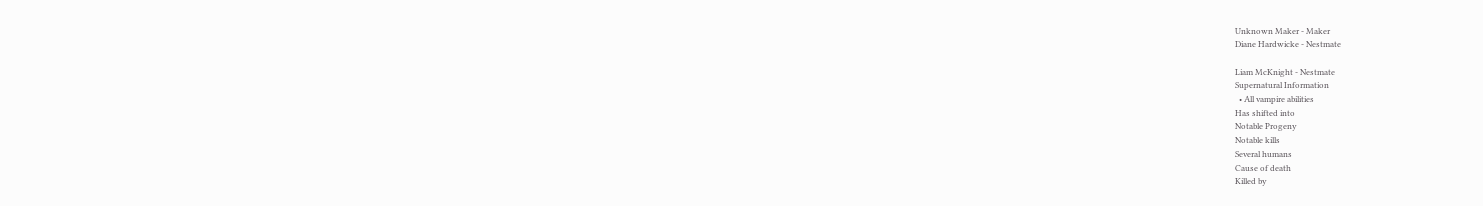Unknown Maker - Maker
Diane Hardwicke - Nestmate

Liam McKnight - Nestmate
Supernatural Information
  • All vampire abilities
Has shifted into
Notable Progeny
Notable kills
Several humans
Cause of death
Killed by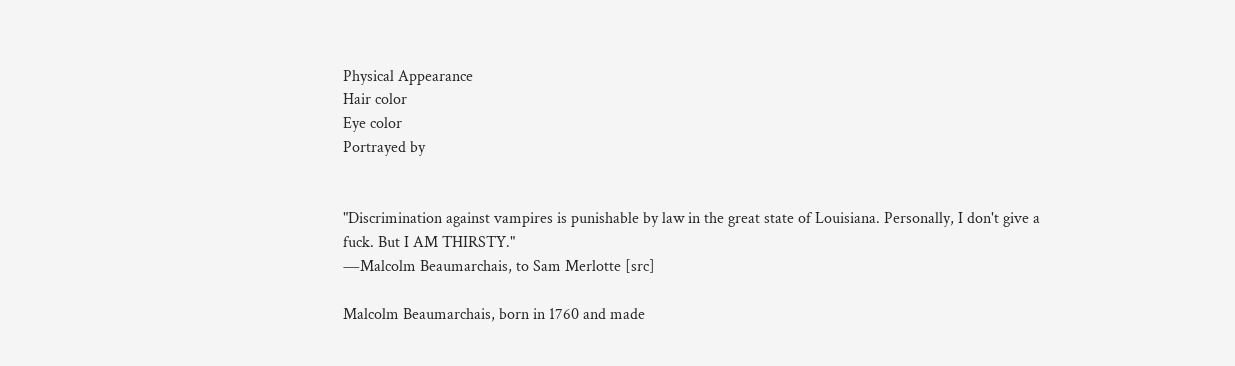Physical Appearance
Hair color
Eye color
Portrayed by


"Discrimination against vampires is punishable by law in the great state of Louisiana. Personally, I don't give a fuck. But I AM THIRSTY."
―Malcolm Beaumarchais, to Sam Merlotte [src]

Malcolm Beaumarchais, born in 1760 and made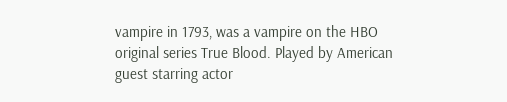vampire in 1793, was a vampire on the HBO original series True Blood. Played by American guest starring actor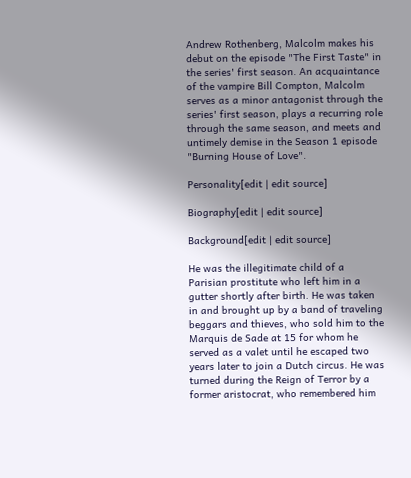Andrew Rothenberg, Malcolm makes his debut on the episode "The First Taste" in the series' first season. An acquaintance of the vampire Bill Compton, Malcolm serves as a minor antagonist through the series' first season, plays a recurring role through the same season, and meets and untimely demise in the Season 1 episode "Burning House of Love".

Personality[edit | edit source]

Biography[edit | edit source]

Background[edit | edit source]

He was the illegitimate child of a Parisian prostitute who left him in a gutter shortly after birth. He was taken in and brought up by a band of traveling beggars and thieves, who sold him to the Marquis de Sade at 15 for whom he served as a valet until he escaped two years later to join a Dutch circus. He was turned during the Reign of Terror by a former aristocrat, who remembered him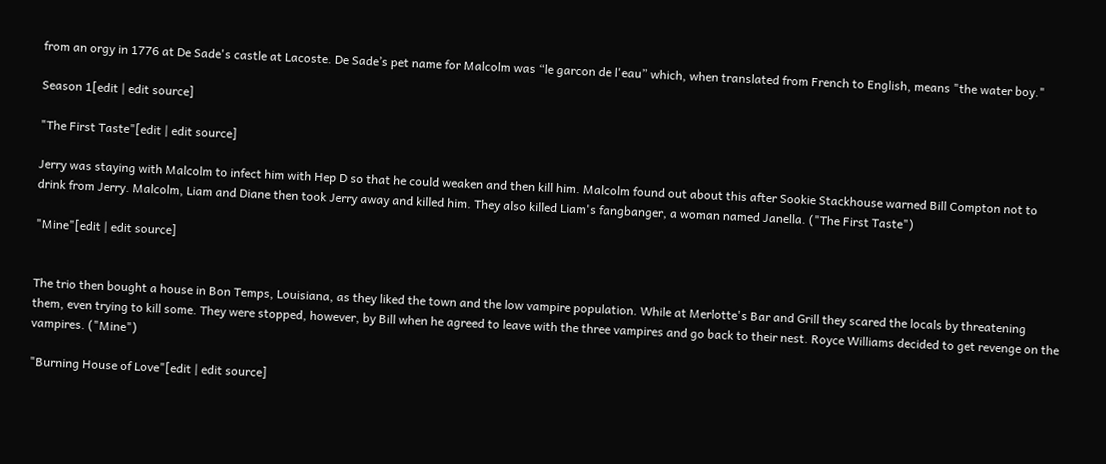from an orgy in 1776 at De Sade's castle at Lacoste. De Sade’s pet name for Malcolm was “le garcon de l'eau” which, when translated from French to English, means "the water boy."

Season 1[edit | edit source]

"The First Taste"[edit | edit source]

Jerry was staying with Malcolm to infect him with Hep D so that he could weaken and then kill him. Malcolm found out about this after Sookie Stackhouse warned Bill Compton not to drink from Jerry. Malcolm, Liam and Diane then took Jerry away and killed him. They also killed Liam's fangbanger, a woman named Janella. ("The First Taste")

"Mine"[edit | edit source]


The trio then bought a house in Bon Temps, Louisiana, as they liked the town and the low vampire population. While at Merlotte's Bar and Grill they scared the locals by threatening them, even trying to kill some. They were stopped, however, by Bill when he agreed to leave with the three vampires and go back to their nest. Royce Williams decided to get revenge on the vampires. ("Mine")

"Burning House of Love"[edit | edit source]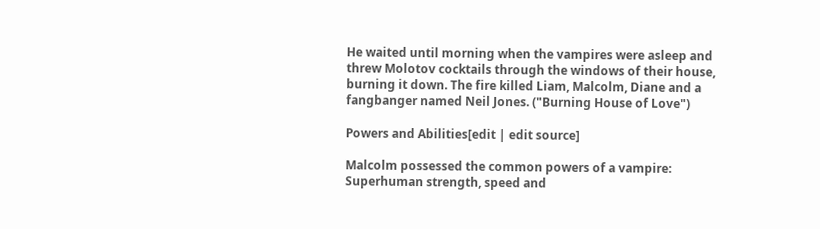He waited until morning when the vampires were asleep and threw Molotov cocktails through the windows of their house, burning it down. The fire killed Liam, Malcolm, Diane and a fangbanger named Neil Jones. ("Burning House of Love")

Powers and Abilities[edit | edit source]

Malcolm possessed the common powers of a vampire: Superhuman strength, speed and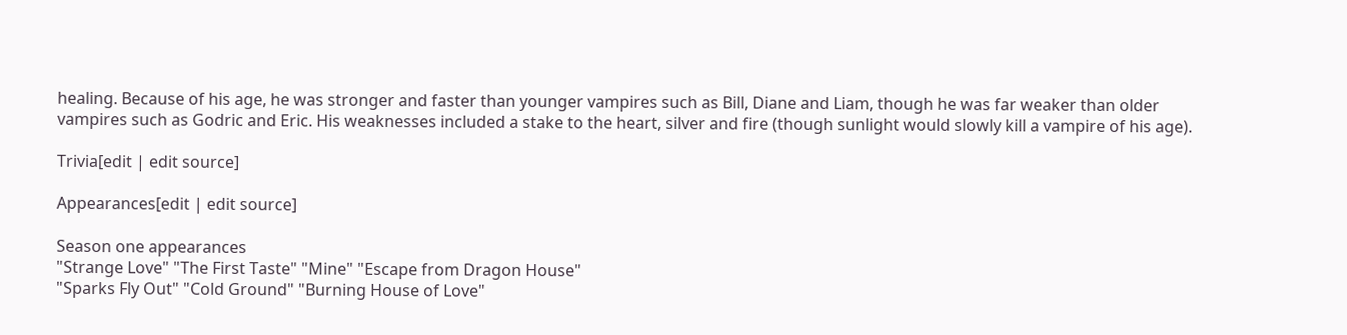healing. Because of his age, he was stronger and faster than younger vampires such as Bill, Diane and Liam, though he was far weaker than older vampires such as Godric and Eric. His weaknesses included a stake to the heart, silver and fire (though sunlight would slowly kill a vampire of his age).

Trivia[edit | edit source]

Appearances[edit | edit source]

Season one appearances
"Strange Love" "The First Taste" "Mine" "Escape from Dragon House"
"Sparks Fly Out" "Cold Ground" "Burning House of Love"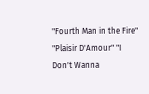"Fourth Man in the Fire"
"Plaisir D'Amour" "I Don't Wanna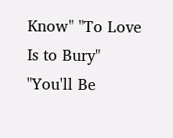Know" "To Love Is to Bury" "You'll Be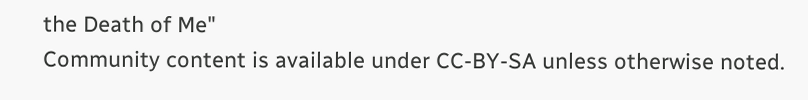the Death of Me"
Community content is available under CC-BY-SA unless otherwise noted.